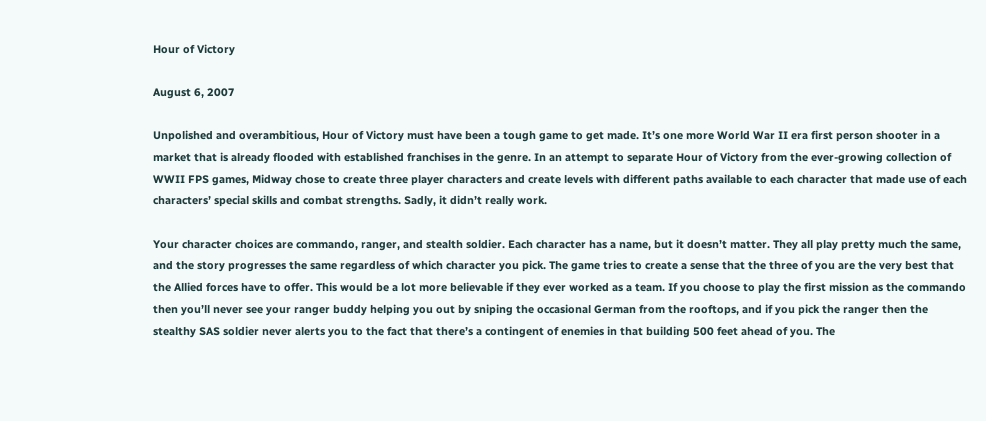Hour of Victory

August 6, 2007

Unpolished and overambitious, Hour of Victory must have been a tough game to get made. It’s one more World War II era first person shooter in a market that is already flooded with established franchises in the genre. In an attempt to separate Hour of Victory from the ever-growing collection of WWII FPS games, Midway chose to create three player characters and create levels with different paths available to each character that made use of each characters’ special skills and combat strengths. Sadly, it didn’t really work.

Your character choices are commando, ranger, and stealth soldier. Each character has a name, but it doesn’t matter. They all play pretty much the same, and the story progresses the same regardless of which character you pick. The game tries to create a sense that the three of you are the very best that the Allied forces have to offer. This would be a lot more believable if they ever worked as a team. If you choose to play the first mission as the commando then you’ll never see your ranger buddy helping you out by sniping the occasional German from the rooftops, and if you pick the ranger then the stealthy SAS soldier never alerts you to the fact that there’s a contingent of enemies in that building 500 feet ahead of you. The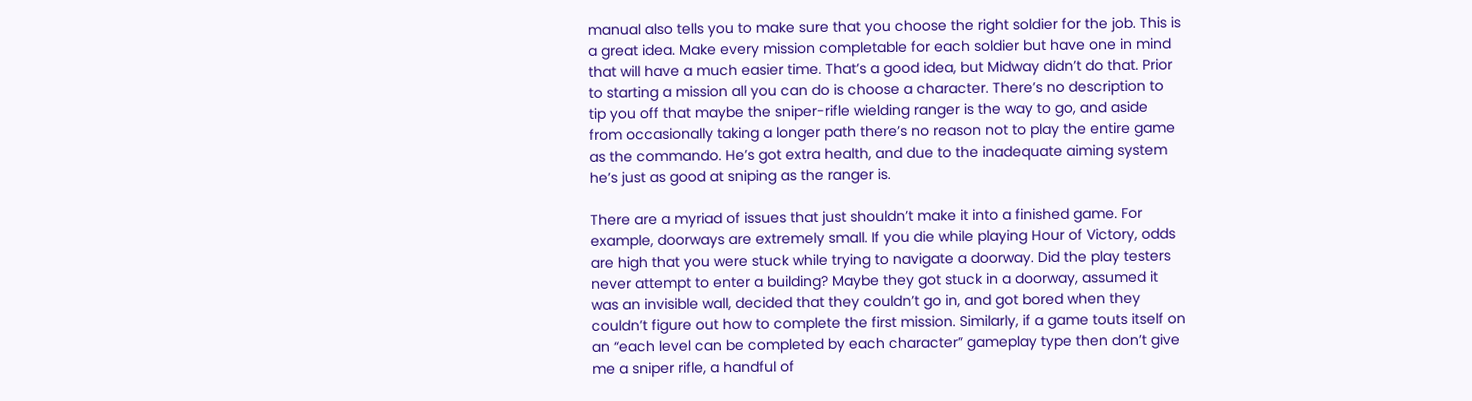manual also tells you to make sure that you choose the right soldier for the job. This is a great idea. Make every mission completable for each soldier but have one in mind that will have a much easier time. That’s a good idea, but Midway didn’t do that. Prior to starting a mission all you can do is choose a character. There’s no description to tip you off that maybe the sniper-rifle wielding ranger is the way to go, and aside from occasionally taking a longer path there’s no reason not to play the entire game as the commando. He’s got extra health, and due to the inadequate aiming system he’s just as good at sniping as the ranger is.

There are a myriad of issues that just shouldn’t make it into a finished game. For example, doorways are extremely small. If you die while playing Hour of Victory, odds are high that you were stuck while trying to navigate a doorway. Did the play testers never attempt to enter a building? Maybe they got stuck in a doorway, assumed it was an invisible wall, decided that they couldn’t go in, and got bored when they couldn’t figure out how to complete the first mission. Similarly, if a game touts itself on an “each level can be completed by each character” gameplay type then don’t give me a sniper rifle, a handful of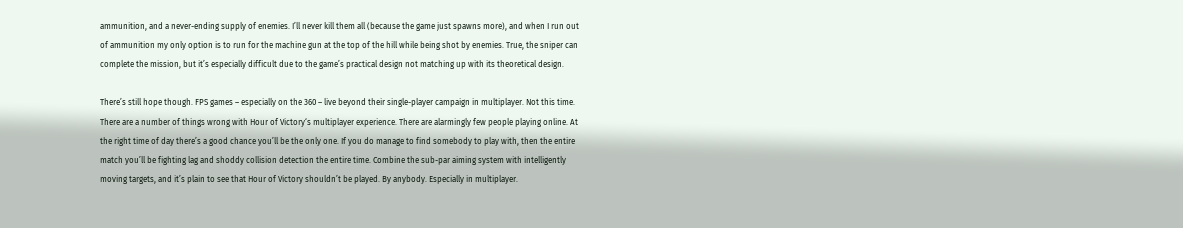ammunition, and a never-ending supply of enemies. I’ll never kill them all (because the game just spawns more), and when I run out of ammunition my only option is to run for the machine gun at the top of the hill while being shot by enemies. True, the sniper can complete the mission, but it’s especially difficult due to the game’s practical design not matching up with its theoretical design.

There’s still hope though. FPS games – especially on the 360 – live beyond their single-player campaign in multiplayer. Not this time. There are a number of things wrong with Hour of Victory‘s multiplayer experience. There are alarmingly few people playing online. At the right time of day there’s a good chance you’ll be the only one. If you do manage to find somebody to play with, then the entire match you’ll be fighting lag and shoddy collision detection the entire time. Combine the sub-par aiming system with intelligently moving targets, and it’s plain to see that Hour of Victory shouldn’t be played. By anybody. Especially in multiplayer.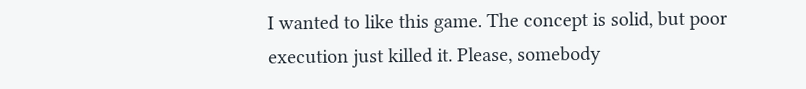I wanted to like this game. The concept is solid, but poor execution just killed it. Please, somebody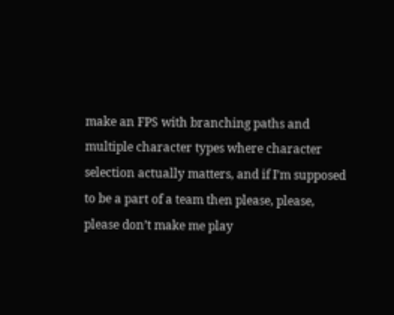make an FPS with branching paths and multiple character types where character selection actually matters, and if I’m supposed to be a part of a team then please, please, please don’t make me play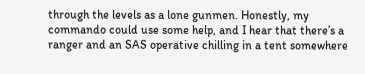through the levels as a lone gunmen. Honestly, my commando could use some help, and I hear that there’s a ranger and an SAS operative chilling in a tent somewhere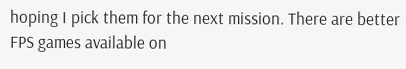hoping I pick them for the next mission. There are better FPS games available on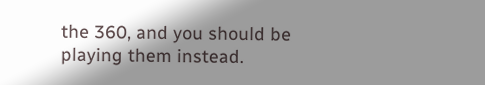the 360, and you should be playing them instead.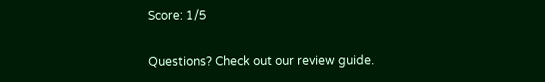Score: 1/5

Questions? Check out our review guide.